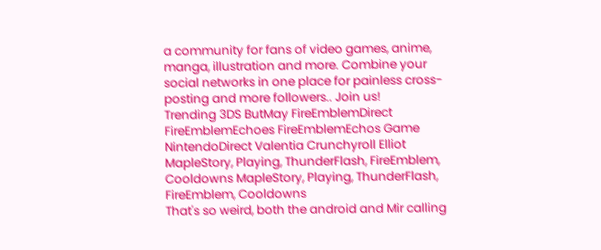a community for fans of video games, anime, manga, illustration and more. Combine your social networks in one place for painless cross-posting and more followers.. Join us!
Trending 3DS ButMay FireEmblemDirect FireEmblemEchoes FireEmblemEchos Game NintendoDirect Valentia Crunchyroll Elliot
MapleStory, Playing, ThunderFlash, FireEmblem, Cooldowns MapleStory, Playing, ThunderFlash, FireEmblem, Cooldowns
That's so weird, both the android and Mir calling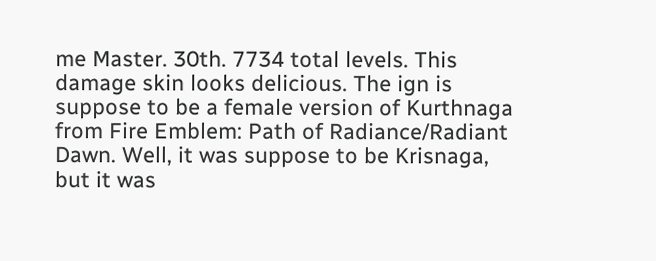me Master. 30th. 7734 total levels. This damage skin looks delicious. The ign is suppose to be a female version of Kurthnaga from Fire Emblem: Path of Radiance/Radiant Dawn. Well, it was suppose to be Krisnaga, but it was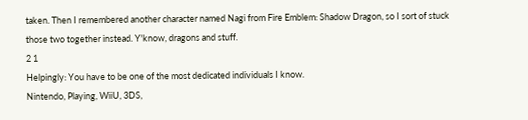taken. Then I remembered another character named Nagi from Fire Emblem: Shadow Dragon, so I sort of stuck those two together instead. Y'know, dragons and stuff.
2 1
Helpingly: You have to be one of the most dedicated individuals I know.
Nintendo, Playing, WiiU, 3DS,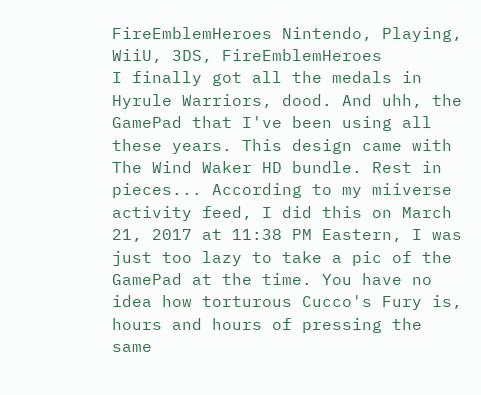FireEmblemHeroes Nintendo, Playing, WiiU, 3DS, FireEmblemHeroes
I finally got all the medals in Hyrule Warriors, dood. And uhh, the GamePad that I've been using all these years. This design came with The Wind Waker HD bundle. Rest in pieces... According to my miiverse activity feed, I did this on March 21, 2017 at 11:38 PM Eastern, I was just too lazy to take a pic of the GamePad at the time. You have no idea how torturous Cucco's Fury is, hours and hours of pressing the same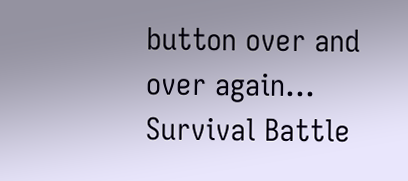button over and over again... Survival Battle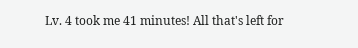Lv. 4 took me 41 minutes! All that's left for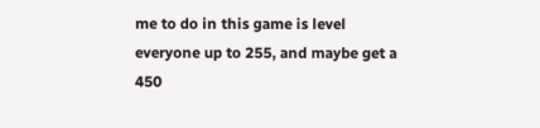me to do in this game is level everyone up to 255, and maybe get a 450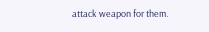attack weapon for them.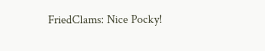FriedClams: Nice Pocky!